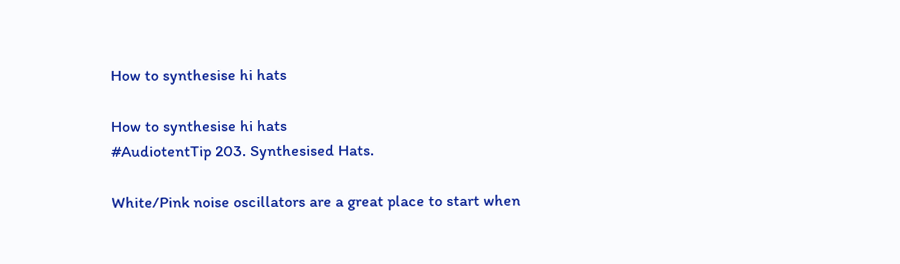How to synthesise hi hats

How to synthesise hi hats
#AudiotentTip 203. Synthesised Hats.

White/Pink noise oscillators are a great place to start when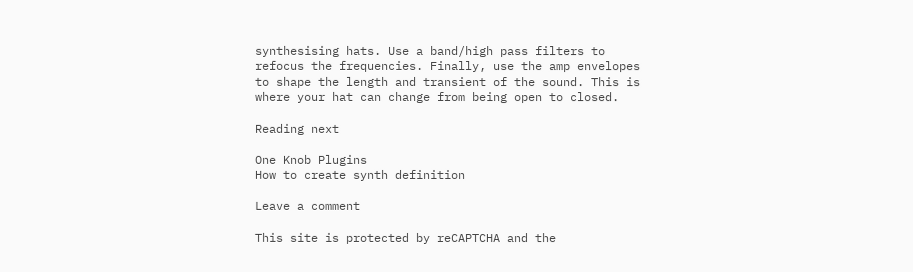synthesising hats. Use a band/high pass filters to refocus the frequencies. Finally, use the amp envelopes to shape the length and transient of the sound. This is where your hat can change from being open to closed.

Reading next

One Knob Plugins
How to create synth definition

Leave a comment

This site is protected by reCAPTCHA and the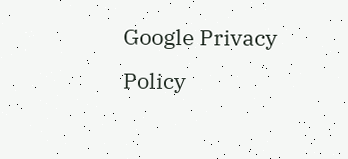Google Privacy Policy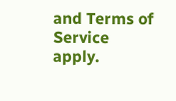and Terms of Service apply.